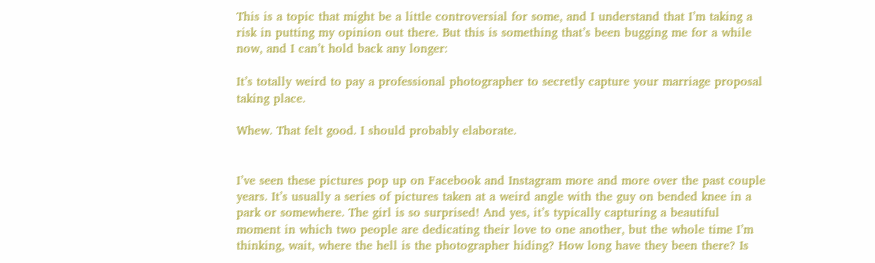This is a topic that might be a little controversial for some, and I understand that I’m taking a risk in putting my opinion out there. But this is something that’s been bugging me for a while now, and I can’t hold back any longer:

It’s totally weird to pay a professional photographer to secretly capture your marriage proposal taking place.

Whew. That felt good. I should probably elaborate.


I’ve seen these pictures pop up on Facebook and Instagram more and more over the past couple years. It’s usually a series of pictures taken at a weird angle with the guy on bended knee in a park or somewhere. The girl is so surprised! And yes, it’s typically capturing a beautiful moment in which two people are dedicating their love to one another, but the whole time I’m thinking, wait, where the hell is the photographer hiding? How long have they been there? Is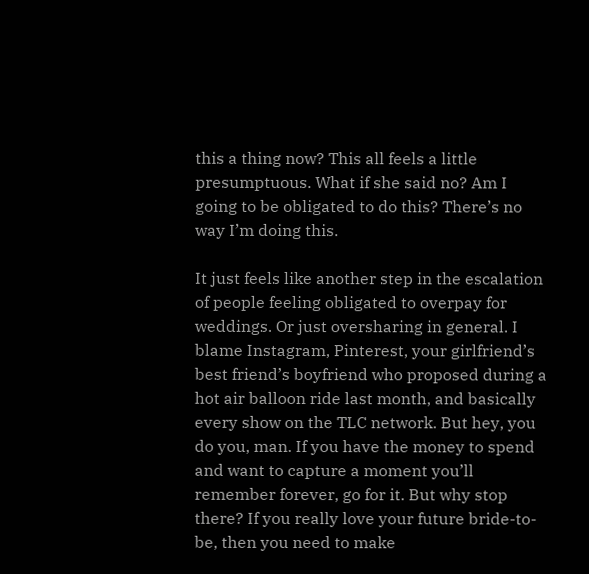this a thing now? This all feels a little presumptuous. What if she said no? Am I going to be obligated to do this? There’s no way I’m doing this.

It just feels like another step in the escalation of people feeling obligated to overpay for weddings. Or just oversharing in general. I blame Instagram, Pinterest, your girlfriend’s best friend’s boyfriend who proposed during a hot air balloon ride last month, and basically every show on the TLC network. But hey, you do you, man. If you have the money to spend and want to capture a moment you’ll remember forever, go for it. But why stop there? If you really love your future bride-to-be, then you need to make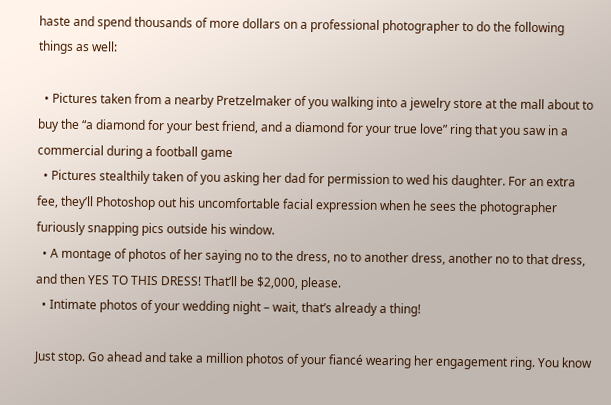haste and spend thousands of more dollars on a professional photographer to do the following things as well:

  • Pictures taken from a nearby Pretzelmaker of you walking into a jewelry store at the mall about to buy the “a diamond for your best friend, and a diamond for your true love” ring that you saw in a commercial during a football game
  • Pictures stealthily taken of you asking her dad for permission to wed his daughter. For an extra fee, they’ll Photoshop out his uncomfortable facial expression when he sees the photographer furiously snapping pics outside his window.
  • A montage of photos of her saying no to the dress, no to another dress, another no to that dress, and then YES TO THIS DRESS! That’ll be $2,000, please.
  • Intimate photos of your wedding night – wait, that’s already a thing!

Just stop. Go ahead and take a million photos of your fiancé wearing her engagement ring. You know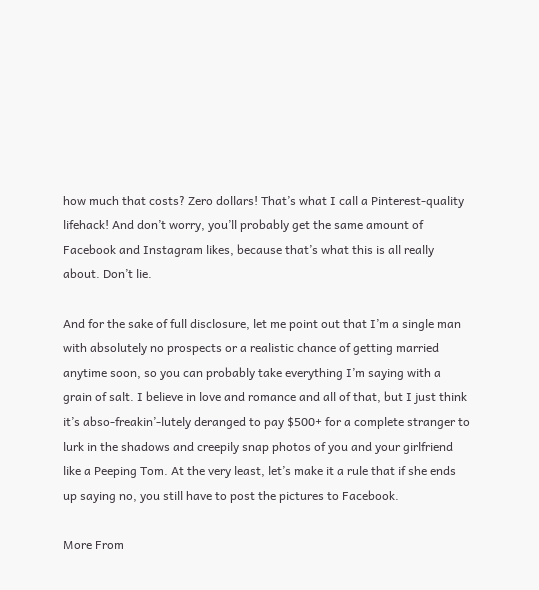how much that costs? Zero dollars! That’s what I call a Pinterest-quality lifehack! And don’t worry, you’ll probably get the same amount of Facebook and Instagram likes, because that’s what this is all really about. Don’t lie.

And for the sake of full disclosure, let me point out that I’m a single man with absolutely no prospects or a realistic chance of getting married anytime soon, so you can probably take everything I’m saying with a grain of salt. I believe in love and romance and all of that, but I just think it’s abso-freakin’-lutely deranged to pay $500+ for a complete stranger to lurk in the shadows and creepily snap photos of you and your girlfriend like a Peeping Tom. At the very least, let’s make it a rule that if she ends up saying no, you still have to post the pictures to Facebook.

More From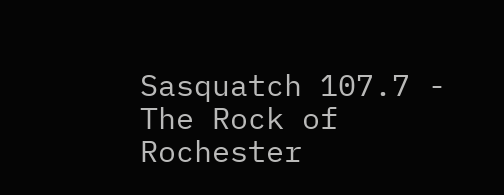Sasquatch 107.7 - The Rock of Rochester